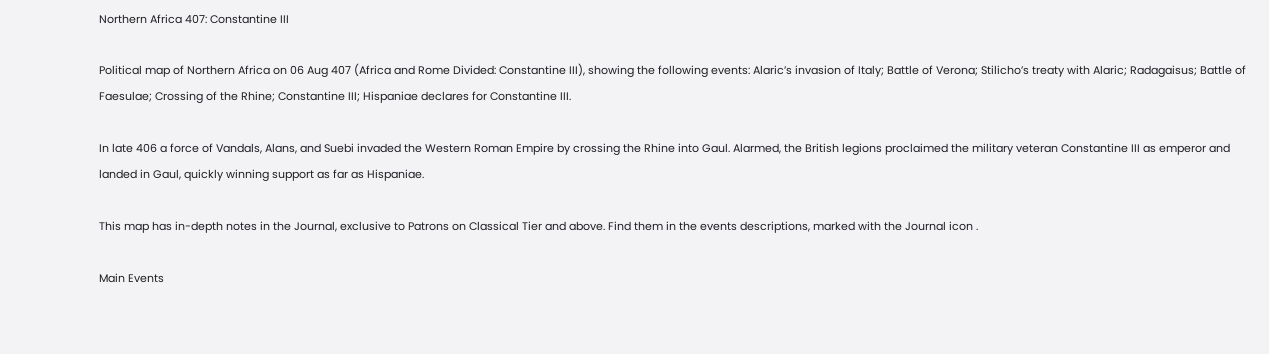Northern Africa 407: Constantine III

Political map of Northern Africa on 06 Aug 407 (Africa and Rome Divided: Constantine III), showing the following events: Alaric’s invasion of Italy; Battle of Verona; Stilicho’s treaty with Alaric; Radagaisus; Battle of Faesulae; Crossing of the Rhine; Constantine III; Hispaniae declares for Constantine III.

In late 406 a force of Vandals, Alans, and Suebi invaded the Western Roman Empire by crossing the Rhine into Gaul. Alarmed, the British legions proclaimed the military veteran Constantine III as emperor and landed in Gaul, quickly winning support as far as Hispaniae.

This map has in-depth notes in the Journal, exclusive to Patrons on Classical Tier and above. Find them in the events descriptions, marked with the Journal icon .

Main Events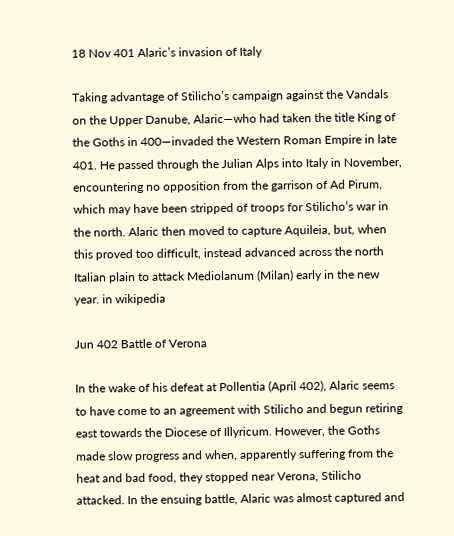18 Nov 401 Alaric’s invasion of Italy

Taking advantage of Stilicho’s campaign against the Vandals on the Upper Danube, Alaric—who had taken the title King of the Goths in 400—invaded the Western Roman Empire in late 401. He passed through the Julian Alps into Italy in November, encountering no opposition from the garrison of Ad Pirum, which may have been stripped of troops for Stilicho’s war in the north. Alaric then moved to capture Aquileia, but, when this proved too difficult, instead advanced across the north Italian plain to attack Mediolanum (Milan) early in the new year. in wikipedia

Jun 402 Battle of Verona

In the wake of his defeat at Pollentia (April 402), Alaric seems to have come to an agreement with Stilicho and begun retiring east towards the Diocese of Illyricum. However, the Goths made slow progress and when, apparently suffering from the heat and bad food, they stopped near Verona, Stilicho attacked. In the ensuing battle, Alaric was almost captured and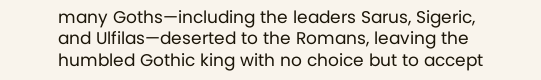many Goths—including the leaders Sarus, Sigeric, and Ulfilas—deserted to the Romans, leaving the humbled Gothic king with no choice but to accept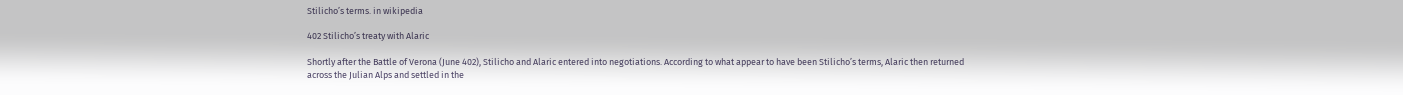Stilicho’s terms. in wikipedia

402 Stilicho’s treaty with Alaric

Shortly after the Battle of Verona (June 402), Stilicho and Alaric entered into negotiations. According to what appear to have been Stilicho’s terms, Alaric then returned across the Julian Alps and settled in the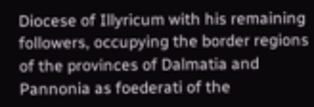Diocese of Illyricum with his remaining followers, occupying the border regions of the provinces of Dalmatia and Pannonia as foederati of the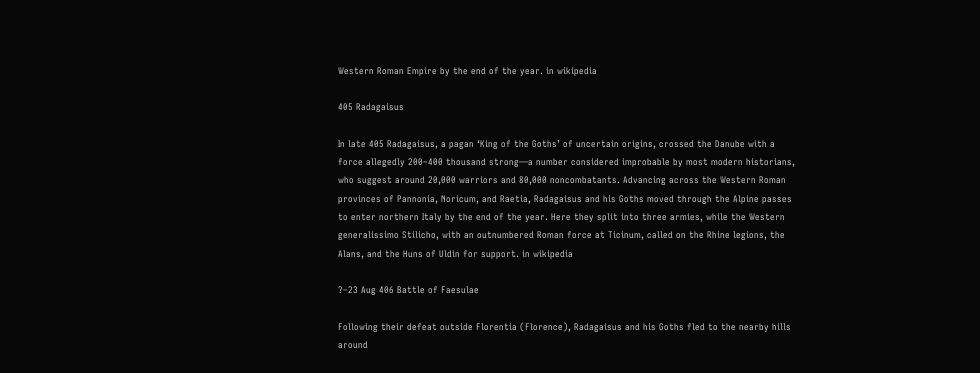Western Roman Empire by the end of the year. in wikipedia

405 Radagaisus

In late 405 Radagaisus, a pagan ‘King of the Goths’ of uncertain origins, crossed the Danube with a force allegedly 200–400 thousand strong—a number considered improbable by most modern historians, who suggest around 20,000 warriors and 80,000 noncombatants. Advancing across the Western Roman provinces of Pannonia, Noricum, and Raetia, Radagaisus and his Goths moved through the Alpine passes to enter northern Italy by the end of the year. Here they split into three armies, while the Western generalissimo Stilicho, with an outnumbered Roman force at Ticinum, called on the Rhine legions, the Alans, and the Huns of Uldin for support. in wikipedia

?–23 Aug 406 Battle of Faesulae

Following their defeat outside Florentia (Florence), Radagaisus and his Goths fled to the nearby hills around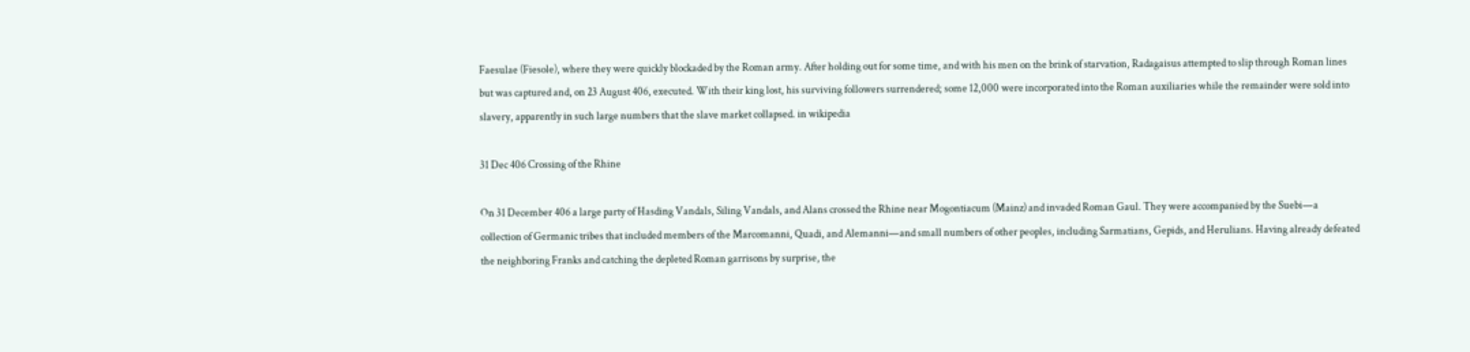Faesulae (Fiesole), where they were quickly blockaded by the Roman army. After holding out for some time, and with his men on the brink of starvation, Radagaisus attempted to slip through Roman lines but was captured and, on 23 August 406, executed. With their king lost, his surviving followers surrendered; some 12,000 were incorporated into the Roman auxiliaries while the remainder were sold into slavery, apparently in such large numbers that the slave market collapsed. in wikipedia

31 Dec 406 Crossing of the Rhine

On 31 December 406 a large party of Hasding Vandals, Siling Vandals, and Alans crossed the Rhine near Mogontiacum (Mainz) and invaded Roman Gaul. They were accompanied by the Suebi—a collection of Germanic tribes that included members of the Marcomanni, Quadi, and Alemanni—and small numbers of other peoples, including Sarmatians, Gepids, and Herulians. Having already defeated the neighboring Franks and catching the depleted Roman garrisons by surprise, the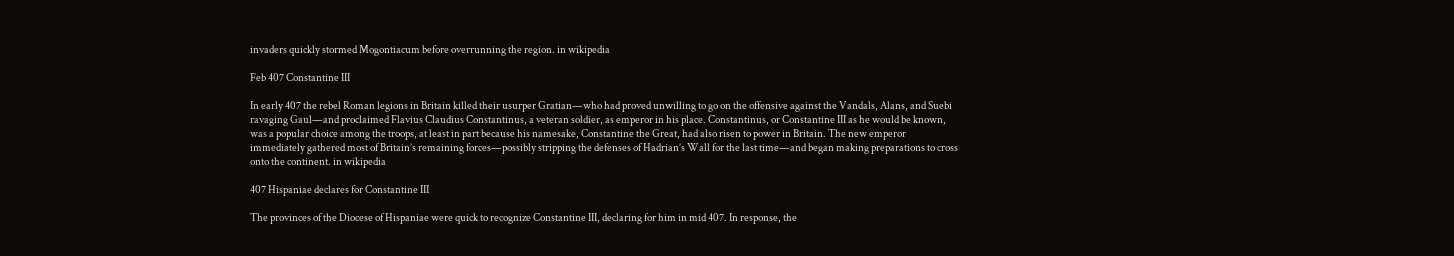invaders quickly stormed Mogontiacum before overrunning the region. in wikipedia

Feb 407 Constantine III

In early 407 the rebel Roman legions in Britain killed their usurper Gratian—who had proved unwilling to go on the offensive against the Vandals, Alans, and Suebi ravaging Gaul—and proclaimed Flavius Claudius Constantinus, a veteran soldier, as emperor in his place. Constantinus, or Constantine III as he would be known, was a popular choice among the troops, at least in part because his namesake, Constantine the Great, had also risen to power in Britain. The new emperor immediately gathered most of Britain’s remaining forces—possibly stripping the defenses of Hadrian’s Wall for the last time—and began making preparations to cross onto the continent. in wikipedia

407 Hispaniae declares for Constantine III

The provinces of the Diocese of Hispaniae were quick to recognize Constantine III, declaring for him in mid 407. In response, the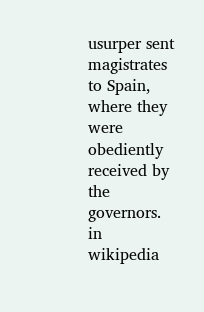usurper sent magistrates to Spain, where they were obediently received by the governors. in wikipedia